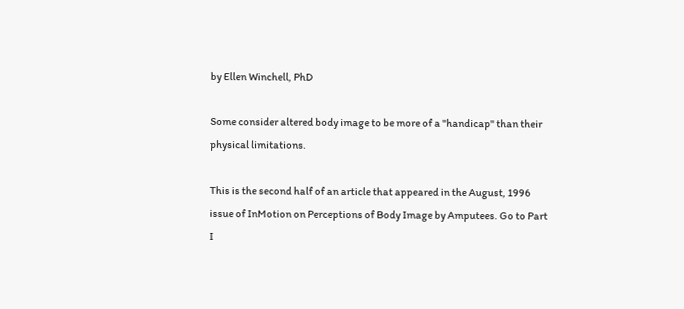by Ellen Winchell, PhD

Some consider altered body image to be more of a "handicap" than their physical limitations.

This is the second half of an article that appeared in the August, 1996 issue of InMotion on Perceptions of Body Image by Amputees. Go to Part I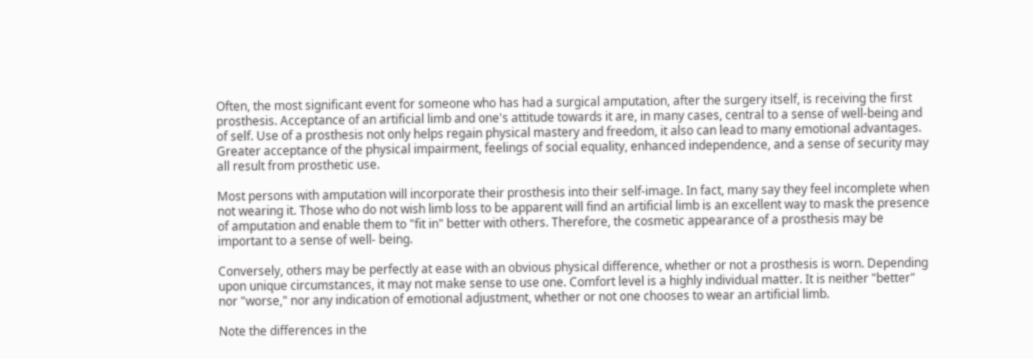Often, the most significant event for someone who has had a surgical amputation, after the surgery itself, is receiving the first prosthesis. Acceptance of an artificial limb and one's attitude towards it are, in many cases, central to a sense of well-being and of self. Use of a prosthesis not only helps regain physical mastery and freedom, it also can lead to many emotional advantages. Greater acceptance of the physical impairment, feelings of social equality, enhanced independence, and a sense of security may all result from prosthetic use.

Most persons with amputation will incorporate their prosthesis into their self-image. In fact, many say they feel incomplete when not wearing it. Those who do not wish limb loss to be apparent will find an artificial limb is an excellent way to mask the presence of amputation and enable them to "fit in" better with others. Therefore, the cosmetic appearance of a prosthesis may be important to a sense of well- being.

Conversely, others may be perfectly at ease with an obvious physical difference, whether or not a prosthesis is worn. Depending upon unique circumstances, it may not make sense to use one. Comfort level is a highly individual matter. It is neither "better" nor "worse," nor any indication of emotional adjustment, whether or not one chooses to wear an artificial limb.

Note the differences in the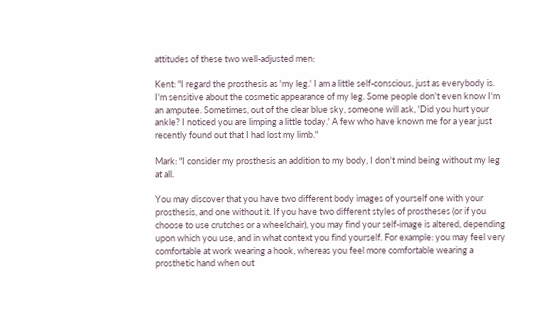attitudes of these two well-adjusted men:

Kent: "I regard the prosthesis as 'my leg.' I am a little self-conscious, just as everybody is. I'm sensitive about the cosmetic appearance of my leg. Some people don't even know I'm an amputee. Sometimes, out of the clear blue sky, someone will ask, 'Did you hurt your ankle? I noticed you are limping a little today.' A few who have known me for a year just recently found out that I had lost my limb."

Mark: "I consider my prosthesis an addition to my body, I don't mind being without my leg at all.

You may discover that you have two different body images of yourself one with your prosthesis, and one without it. If you have two different styles of prostheses (or if you choose to use crutches or a wheelchair), you may find your self-image is altered, depending upon which you use, and in what context you find yourself. For example: you may feel very comfortable at work wearing a hook, whereas you feel more comfortable wearing a prosthetic hand when out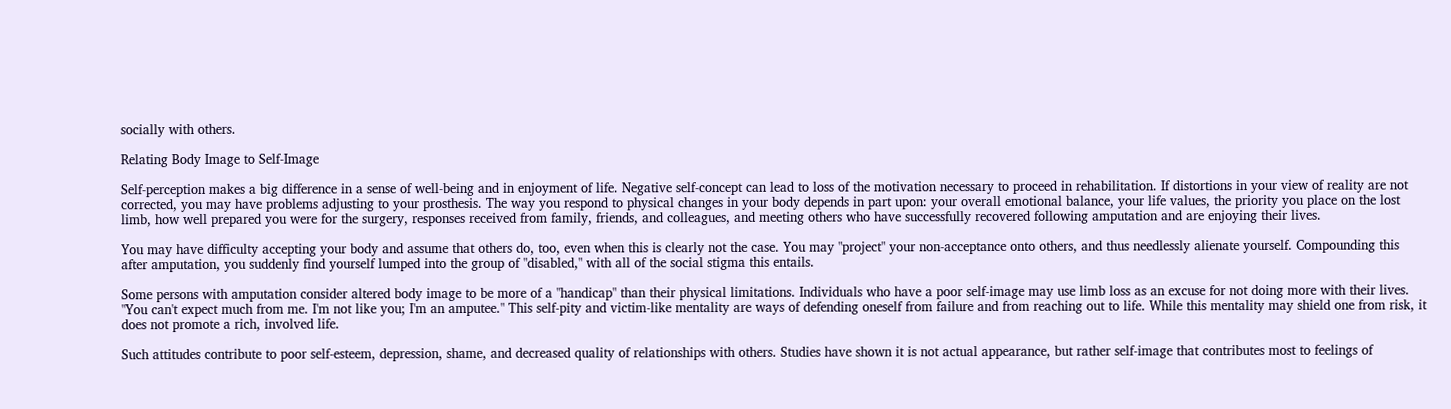socially with others.

Relating Body Image to Self-Image

Self-perception makes a big difference in a sense of well-being and in enjoyment of life. Negative self-concept can lead to loss of the motivation necessary to proceed in rehabilitation. If distortions in your view of reality are not corrected, you may have problems adjusting to your prosthesis. The way you respond to physical changes in your body depends in part upon: your overall emotional balance, your life values, the priority you place on the lost limb, how well prepared you were for the surgery, responses received from family, friends, and colleagues, and meeting others who have successfully recovered following amputation and are enjoying their lives.

You may have difficulty accepting your body and assume that others do, too, even when this is clearly not the case. You may "project" your non-acceptance onto others, and thus needlessly alienate yourself. Compounding this after amputation, you suddenly find yourself lumped into the group of "disabled," with all of the social stigma this entails.

Some persons with amputation consider altered body image to be more of a "handicap" than their physical limitations. Individuals who have a poor self-image may use limb loss as an excuse for not doing more with their lives. "You can't expect much from me. I'm not like you; I'm an amputee." This self-pity and victim-like mentality are ways of defending oneself from failure and from reaching out to life. While this mentality may shield one from risk, it does not promote a rich, involved life.

Such attitudes contribute to poor self-esteem, depression, shame, and decreased quality of relationships with others. Studies have shown it is not actual appearance, but rather self-image that contributes most to feelings of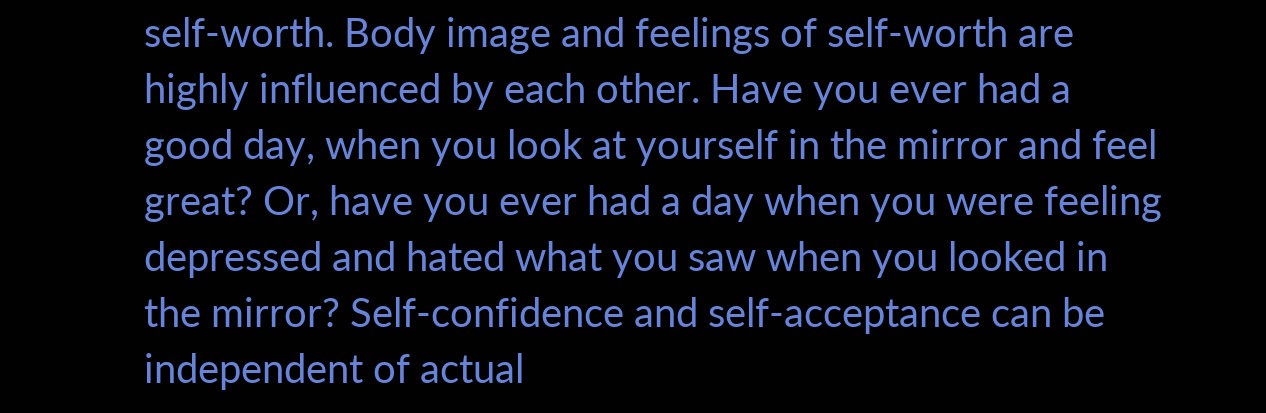self-worth. Body image and feelings of self-worth are highly influenced by each other. Have you ever had a good day, when you look at yourself in the mirror and feel great? Or, have you ever had a day when you were feeling depressed and hated what you saw when you looked in the mirror? Self-confidence and self-acceptance can be independent of actual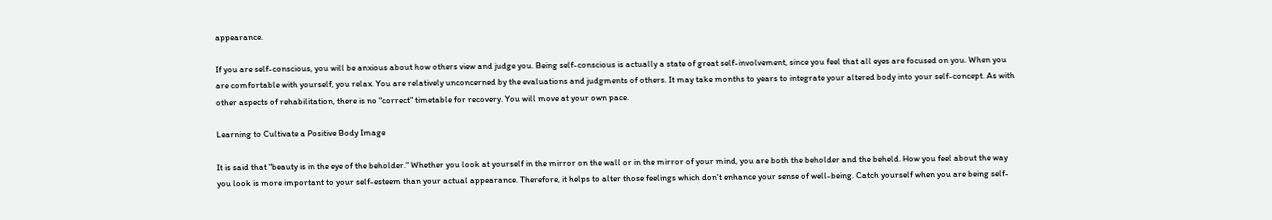appearance.

If you are self-conscious, you will be anxious about how others view and judge you. Being self-conscious is actually a state of great self-involvement, since you feel that all eyes are focused on you. When you are comfortable with yourself, you relax. You are relatively unconcerned by the evaluations and judgments of others. It may take months to years to integrate your altered body into your self-concept. As with other aspects of rehabilitation, there is no "correct" timetable for recovery. You will move at your own pace.

Learning to Cultivate a Positive Body Image

It is said that "beauty is in the eye of the beholder." Whether you look at yourself in the mirror on the wall or in the mirror of your mind, you are both the beholder and the beheld. How you feel about the way you look is more important to your self-esteem than your actual appearance. Therefore, it helps to alter those feelings which don't enhance your sense of well-being. Catch yourself when you are being self-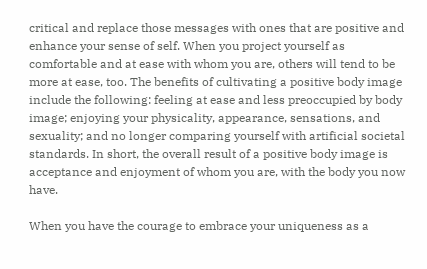critical and replace those messages with ones that are positive and enhance your sense of self. When you project yourself as comfortable and at ease with whom you are, others will tend to be more at ease, too. The benefits of cultivating a positive body image include the following: feeling at ease and less preoccupied by body image; enjoying your physicality, appearance, sensations, and sexuality; and no longer comparing yourself with artificial societal standards. In short, the overall result of a positive body image is acceptance and enjoyment of whom you are, with the body you now have.

When you have the courage to embrace your uniqueness as a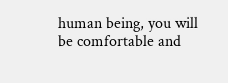human being, you will be comfortable and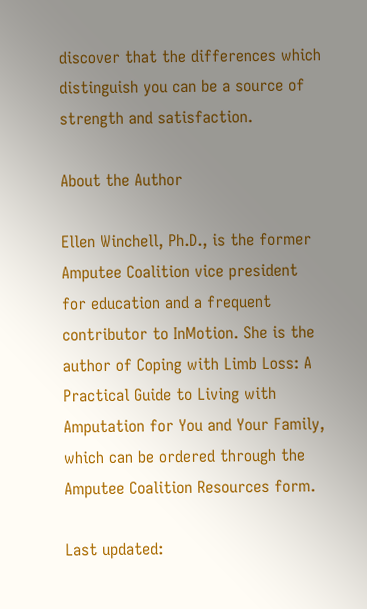discover that the differences which distinguish you can be a source of strength and satisfaction.

About the Author

Ellen Winchell, Ph.D., is the former Amputee Coalition vice president for education and a frequent contributor to InMotion. She is the author of Coping with Limb Loss: A Practical Guide to Living with Amputation for You and Your Family, which can be ordered through the Amputee Coalition Resources form.

Last updated: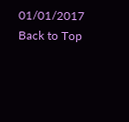01/01/2017
Back to Top